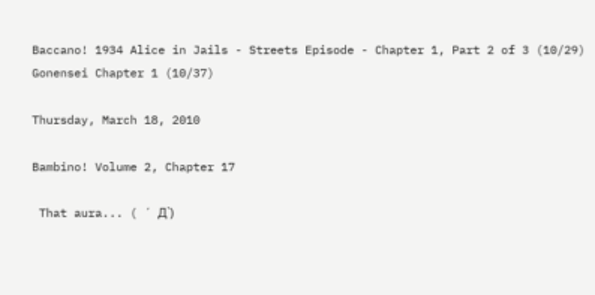Baccano! 1934 Alice in Jails - Streets Episode - Chapter 1, Part 2 of 3 (10/29)
Gonensei Chapter 1 (10/37)

Thursday, March 18, 2010

Bambino! Volume 2, Chapter 17

 That aura... ( ´ Д`)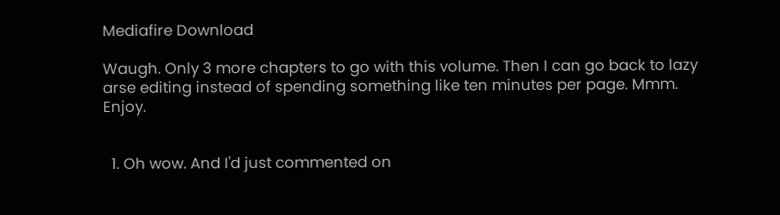Mediafire Download

Waugh. Only 3 more chapters to go with this volume. Then I can go back to lazy arse editing instead of spending something like ten minutes per page. Mmm. Enjoy.


  1. Oh wow. And I'd just commented on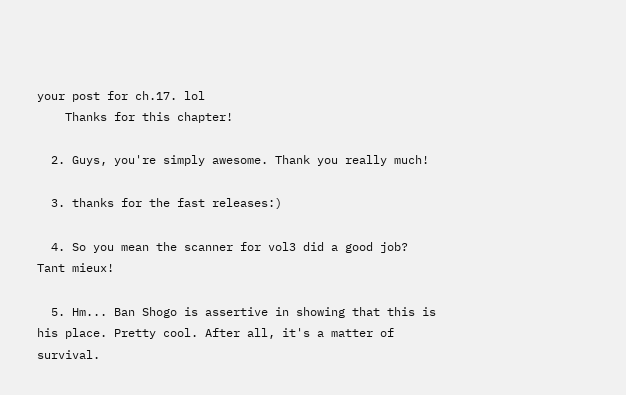your post for ch.17. lol
    Thanks for this chapter!

  2. Guys, you're simply awesome. Thank you really much!

  3. thanks for the fast releases:)

  4. So you mean the scanner for vol3 did a good job? Tant mieux!

  5. Hm... Ban Shogo is assertive in showing that this is his place. Pretty cool. After all, it's a matter of survival.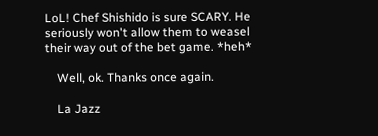LoL! Chef Shishido is sure SCARY. He seriously won't allow them to weasel their way out of the bet game. *heh*

    Well, ok. Thanks once again.

    La Jazz